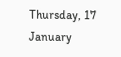Thursday, 17 January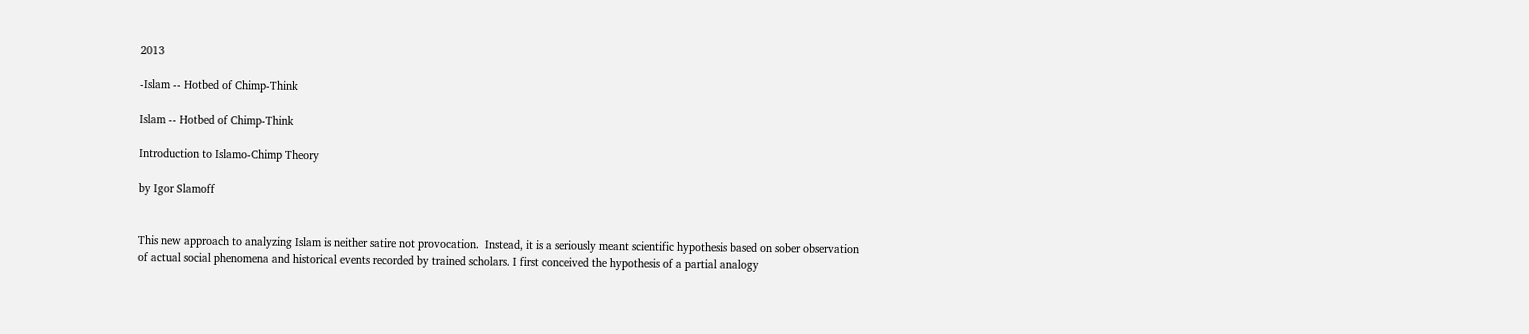2013

-Islam -- Hotbed of Chimp-Think

Islam -- Hotbed of Chimp-Think

Introduction to Islamo-Chimp Theory

by Igor Slamoff


This new approach to analyzing Islam is neither satire not provocation.  Instead, it is a seriously meant scientific hypothesis based on sober observation of actual social phenomena and historical events recorded by trained scholars. I first conceived the hypothesis of a partial analogy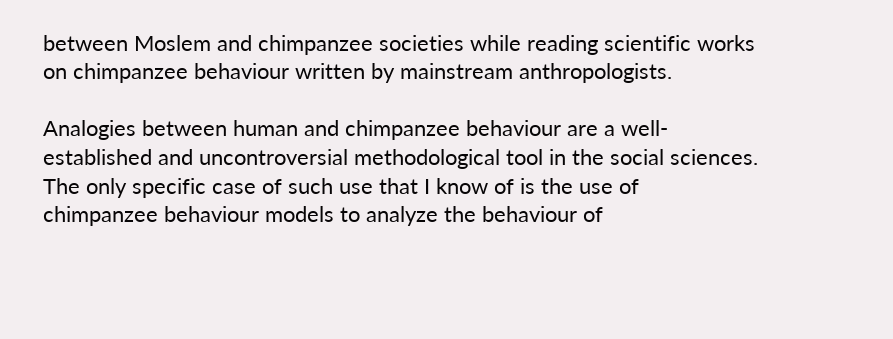between Moslem and chimpanzee societies while reading scientific works on chimpanzee behaviour written by mainstream anthropologists.

Analogies between human and chimpanzee behaviour are a well-established and uncontroversial methodological tool in the social sciences. The only specific case of such use that I know of is the use of chimpanzee behaviour models to analyze the behaviour of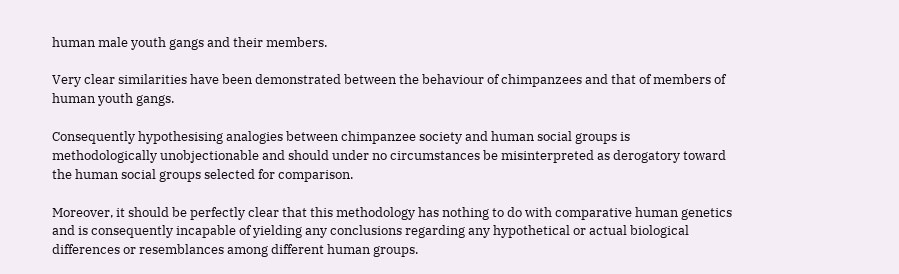human male youth gangs and their members.

Very clear similarities have been demonstrated between the behaviour of chimpanzees and that of members of human youth gangs.

Consequently hypothesising analogies between chimpanzee society and human social groups is methodologically unobjectionable and should under no circumstances be misinterpreted as derogatory toward the human social groups selected for comparison.

Moreover, it should be perfectly clear that this methodology has nothing to do with comparative human genetics and is consequently incapable of yielding any conclusions regarding any hypothetical or actual biological differences or resemblances among different human groups.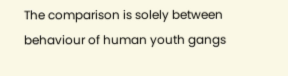The comparison is solely between behaviour of human youth gangs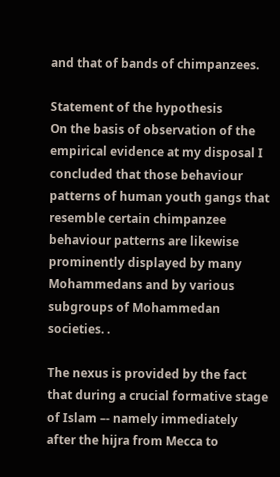and that of bands of chimpanzees.

Statement of the hypothesis
On the basis of observation of the  empirical evidence at my disposal I concluded that those behaviour patterns of human youth gangs that resemble certain chimpanzee behaviour patterns are likewise prominently displayed by many Mohammedans and by various subgroups of Mohammedan societies. .

The nexus is provided by the fact that during a crucial formative stage of Islam –- namely immediately after the hijra from Mecca to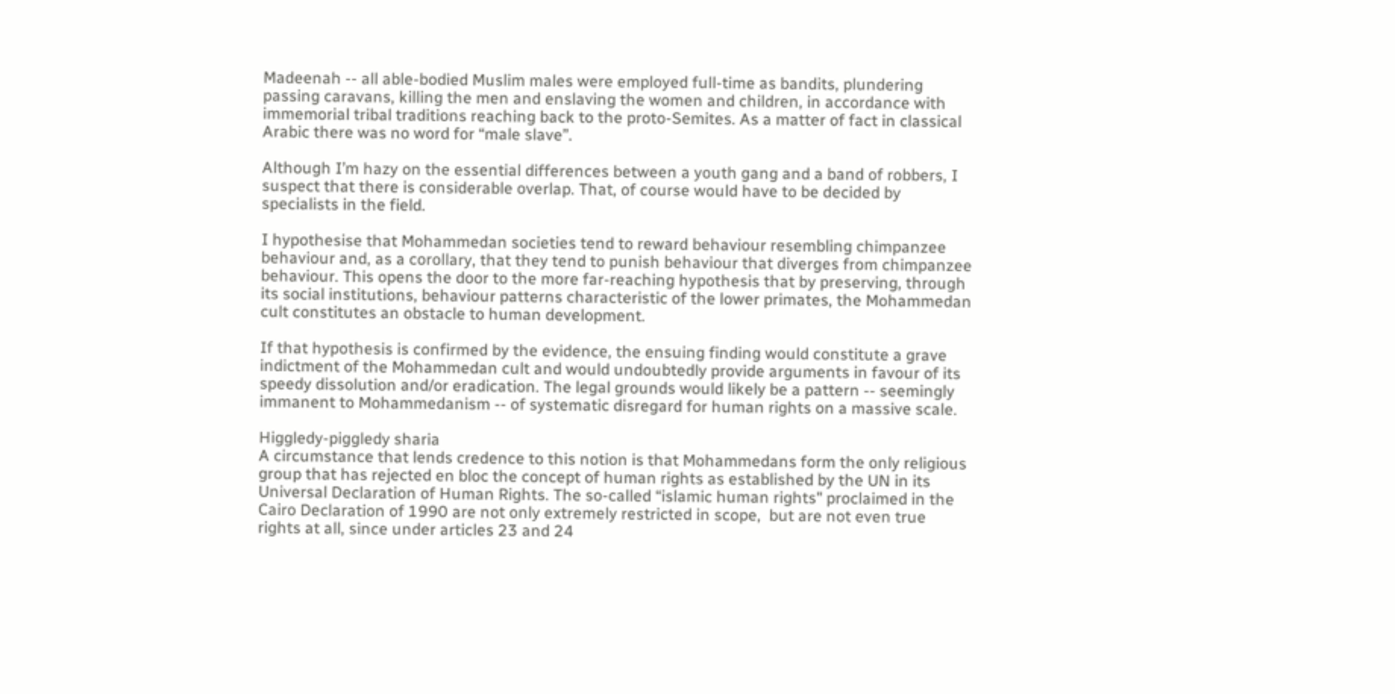Madeenah -- all able-bodied Muslim males were employed full-time as bandits, plundering passing caravans, killing the men and enslaving the women and children, in accordance with immemorial tribal traditions reaching back to the proto-Semites. As a matter of fact in classical Arabic there was no word for “male slave”.

Although I’m hazy on the essential differences between a youth gang and a band of robbers, I suspect that there is considerable overlap. That, of course would have to be decided by specialists in the field.

I hypothesise that Mohammedan societies tend to reward behaviour resembling chimpanzee behaviour and, as a corollary, that they tend to punish behaviour that diverges from chimpanzee behaviour. This opens the door to the more far-reaching hypothesis that by preserving, through its social institutions, behaviour patterns characteristic of the lower primates, the Mohammedan cult constitutes an obstacle to human development.

If that hypothesis is confirmed by the evidence, the ensuing finding would constitute a grave indictment of the Mohammedan cult and would undoubtedly provide arguments in favour of its speedy dissolution and/or eradication. The legal grounds would likely be a pattern -- seemingly immanent to Mohammedanism -- of systematic disregard for human rights on a massive scale.

Higgledy-piggledy sharia
A circumstance that lends credence to this notion is that Mohammedans form the only religious group that has rejected en bloc the concept of human rights as established by the UN in its Universal Declaration of Human Rights. The so-called “islamic human rights" proclaimed in the Cairo Declaration of 1990 are not only extremely restricted in scope,  but are not even true rights at all, since under articles 23 and 24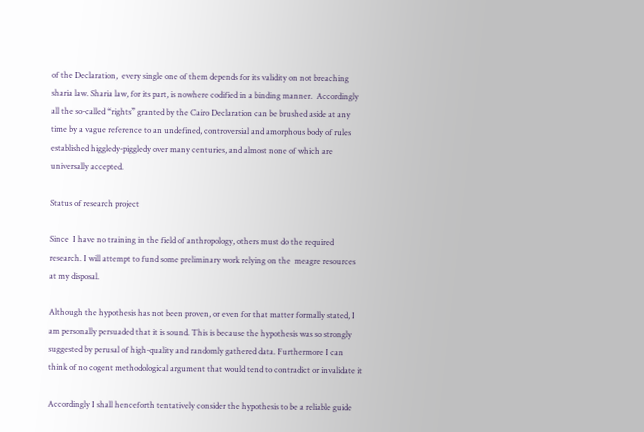of the Declaration,  every single one of them depends for its validity on not breaching sharia law. Sharia law, for its part, is nowhere codified in a binding manner.  Accordingly all the so-called “rights” granted by the Cairo Declaration can be brushed aside at any time by a vague reference to an undefined, controversial and amorphous body of rules established higgledy-piggledy over many centuries, and almost none of which are universally accepted.

Status of research project

Since  I have no training in the field of anthropology, others must do the required research. I will attempt to fund some preliminary work relying on the  meagre resources at my disposal.

Although the hypothesis has not been proven, or even for that matter formally stated, I am personally persuaded that it is sound. This is because the hypothesis was so strongly suggested by perusal of high-quality and randomly gathered data. Furthermore I can think of no cogent methodological argument that would tend to contradict or invalidate it

Accordingly I shall henceforth tentatively consider the hypothesis to be a reliable guide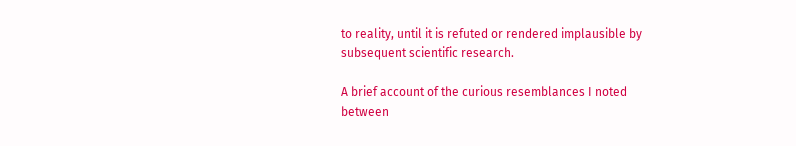to reality, until it is refuted or rendered implausible by subsequent scientific research.

A brief account of the curious resemblances I noted between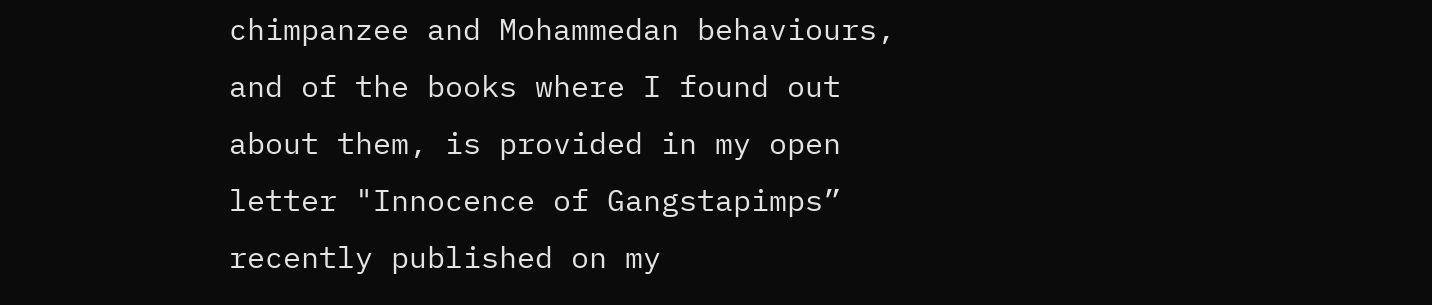chimpanzee and Mohammedan behaviours, and of the books where I found out about them, is provided in my open letter "Innocence of Gangstapimps” recently published on my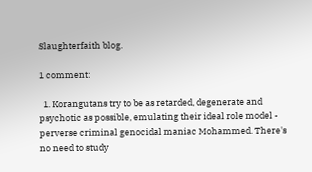Slaughterfaith blog.

1 comment:

  1. Korangutans try to be as retarded, degenerate and psychotic as possible, emulating their ideal role model - perverse criminal genocidal maniac Mohammed. There's no need to study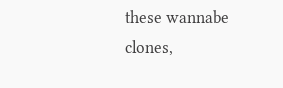these wannabe clones,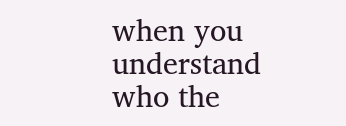when you understand who the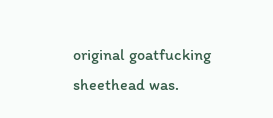original goatfucking sheethead was.